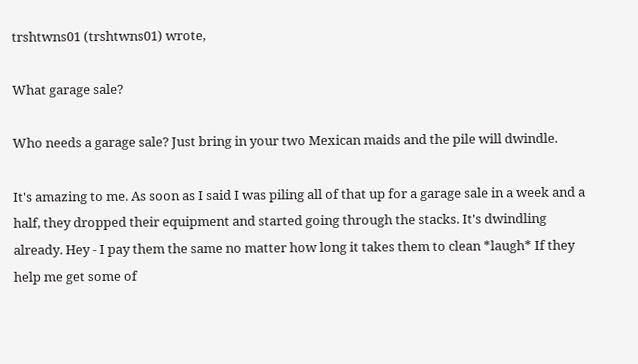trshtwns01 (trshtwns01) wrote,

What garage sale?

Who needs a garage sale? Just bring in your two Mexican maids and the pile will dwindle.

It's amazing to me. As soon as I said I was piling all of that up for a garage sale in a week and a half, they dropped their equipment and started going through the stacks. It's dwindling already. Hey - I pay them the same no matter how long it takes them to clean *laugh* If they help me get some of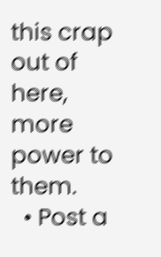this crap out of here, more power to them.
  • Post a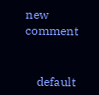new comment


    default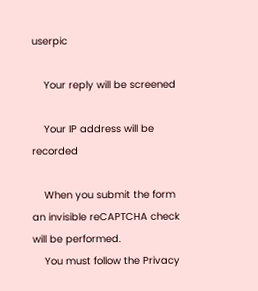userpic

    Your reply will be screened

    Your IP address will be recorded

    When you submit the form an invisible reCAPTCHA check will be performed.
    You must follow the Privacy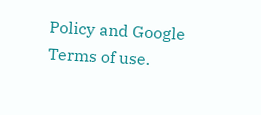Policy and Google Terms of use.